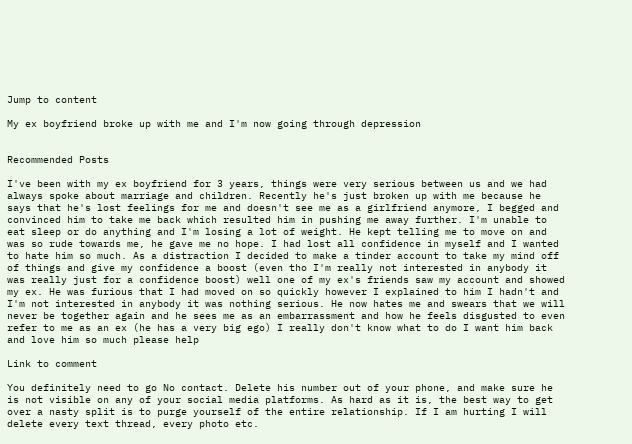Jump to content

My ex boyfriend broke up with me and I'm now going through depression


Recommended Posts

I've been with my ex boyfriend for 3 years, things were very serious between us and we had always spoke about marriage and children. Recently he's just broken up with me because he says that he's lost feelings for me and doesn't see me as a girlfriend anymore, I begged and convinced him to take me back which resulted him in pushing me away further. I'm unable to eat sleep or do anything and I'm losing a lot of weight. He kept telling me to move on and was so rude towards me, he gave me no hope. I had lost all confidence in myself and I wanted to hate him so much. As a distraction I decided to make a tinder account to take my mind off of things and give my confidence a boost (even tho I'm really not interested in anybody it was really just for a confidence boost) well one of my ex's friends saw my account and showed my ex. He was furious that I had moved on so quickly however I explained to him I hadn't and I'm not interested in anybody it was nothing serious. He now hates me and swears that we will never be together again and he sees me as an embarrassment and how he feels disgusted to even refer to me as an ex (he has a very big ego) I really don't know what to do I want him back and love him so much please help

Link to comment

You definitely need to go No contact. Delete his number out of your phone, and make sure he is not visible on any of your social media platforms. As hard as it is, the best way to get over a nasty split is to purge yourself of the entire relationship. If I am hurting I will delete every text thread, every photo etc.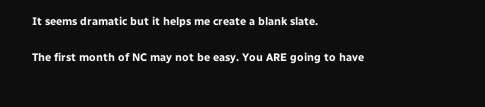It seems dramatic but it helps me create a blank slate.

The first month of NC may not be easy. You ARE going to have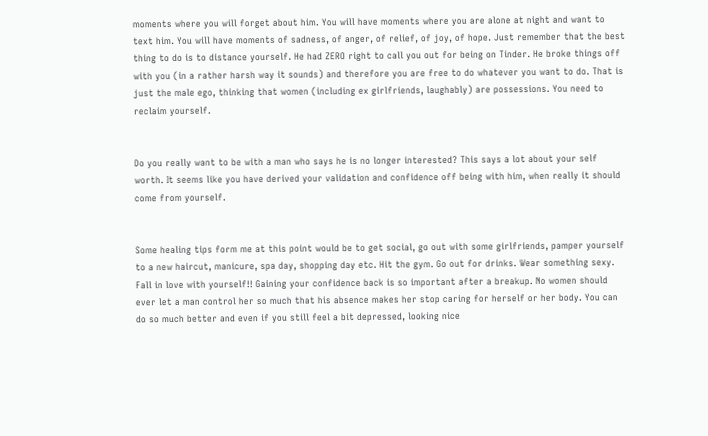moments where you will forget about him. You will have moments where you are alone at night and want to text him. You will have moments of sadness, of anger, of relief, of joy, of hope. Just remember that the best thing to do is to distance yourself. He had ZERO right to call you out for being on Tinder. He broke things off with you (in a rather harsh way it sounds) and therefore you are free to do whatever you want to do. That is just the male ego, thinking that women (including ex girlfriends, laughably) are possessions. You need to reclaim yourself.


Do you really want to be with a man who says he is no longer interested? This says a lot about your self worth. It seems like you have derived your validation and confidence off being with him, when really it should come from yourself.


Some healing tips form me at this point would be to get social, go out with some girlfriends, pamper yourself to a new haircut, manicure, spa day, shopping day etc. Hit the gym. Go out for drinks. Wear something sexy. Fall in love with yourself!! Gaining your confidence back is so important after a breakup. No women should ever let a man control her so much that his absence makes her stop caring for herself or her body. You can do so much better and even if you still feel a bit depressed, looking nice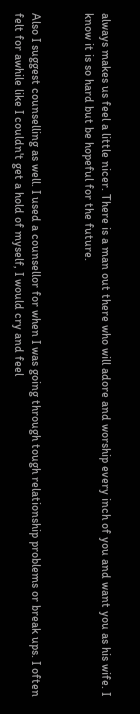always makes us feel a little nicer. There is a man out there who will adore and worship every inch of you and want you as his wife. I know it is so hard but be hopeful for the future.


Also I suggest counselling as well. I used a counsellor for when I was going through tough relationship problems or break ups. I often felt for awhile like I couldn't get a hold of myself, I would cry and feel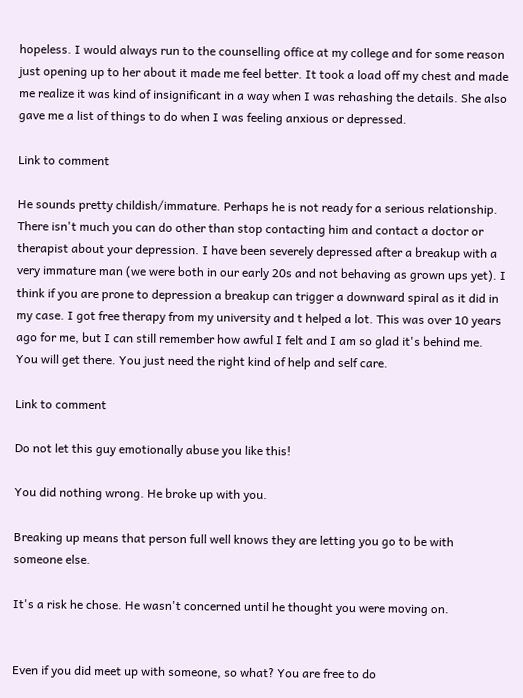hopeless. I would always run to the counselling office at my college and for some reason just opening up to her about it made me feel better. It took a load off my chest and made me realize it was kind of insignificant in a way when I was rehashing the details. She also gave me a list of things to do when I was feeling anxious or depressed.

Link to comment

He sounds pretty childish/immature. Perhaps he is not ready for a serious relationship. There isn't much you can do other than stop contacting him and contact a doctor or therapist about your depression. I have been severely depressed after a breakup with a very immature man (we were both in our early 20s and not behaving as grown ups yet). I think if you are prone to depression a breakup can trigger a downward spiral as it did in my case. I got free therapy from my university and t helped a lot. This was over 10 years ago for me, but I can still remember how awful I felt and I am so glad it's behind me. You will get there. You just need the right kind of help and self care.

Link to comment

Do not let this guy emotionally abuse you like this!

You did nothing wrong. He broke up with you.

Breaking up means that person full well knows they are letting you go to be with someone else.

It's a risk he chose. He wasn't concerned until he thought you were moving on.


Even if you did meet up with someone, so what? You are free to do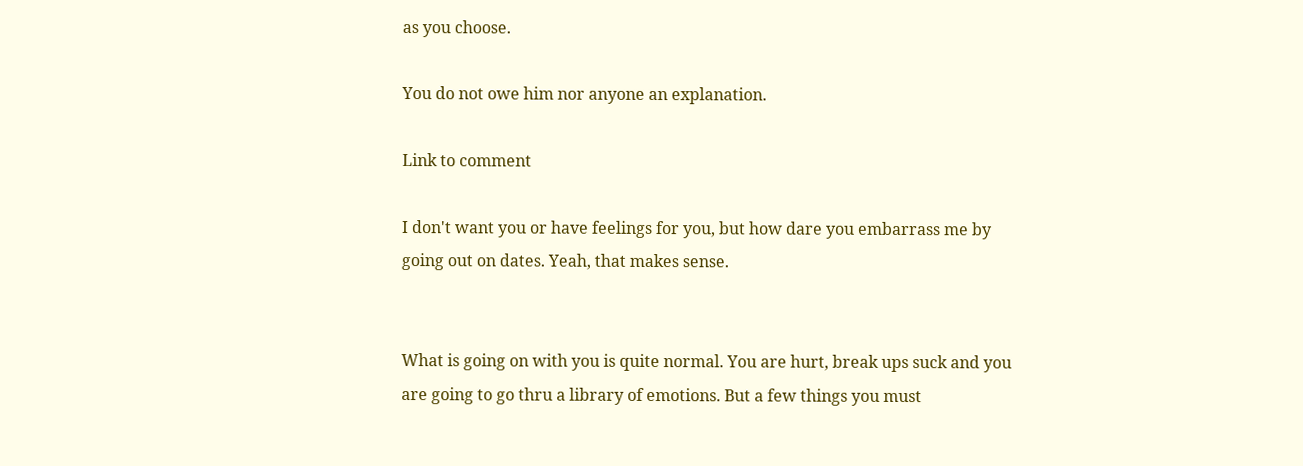as you choose.

You do not owe him nor anyone an explanation.

Link to comment

I don't want you or have feelings for you, but how dare you embarrass me by going out on dates. Yeah, that makes sense.


What is going on with you is quite normal. You are hurt, break ups suck and you are going to go thru a library of emotions. But a few things you must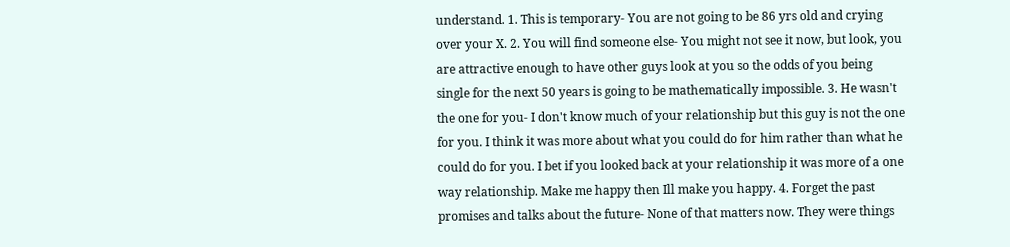understand. 1. This is temporary- You are not going to be 86 yrs old and crying over your X. 2. You will find someone else- You might not see it now, but look, you are attractive enough to have other guys look at you so the odds of you being single for the next 50 years is going to be mathematically impossible. 3. He wasn't the one for you- I don't know much of your relationship but this guy is not the one for you. I think it was more about what you could do for him rather than what he could do for you. I bet if you looked back at your relationship it was more of a one way relationship. Make me happy then Ill make you happy. 4. Forget the past promises and talks about the future- None of that matters now. They were things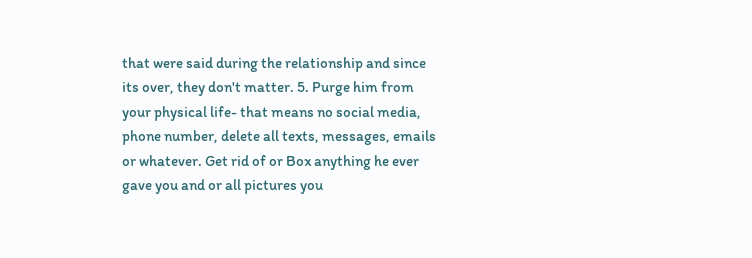that were said during the relationship and since its over, they don't matter. 5. Purge him from your physical life- that means no social media, phone number, delete all texts, messages, emails or whatever. Get rid of or Box anything he ever gave you and or all pictures you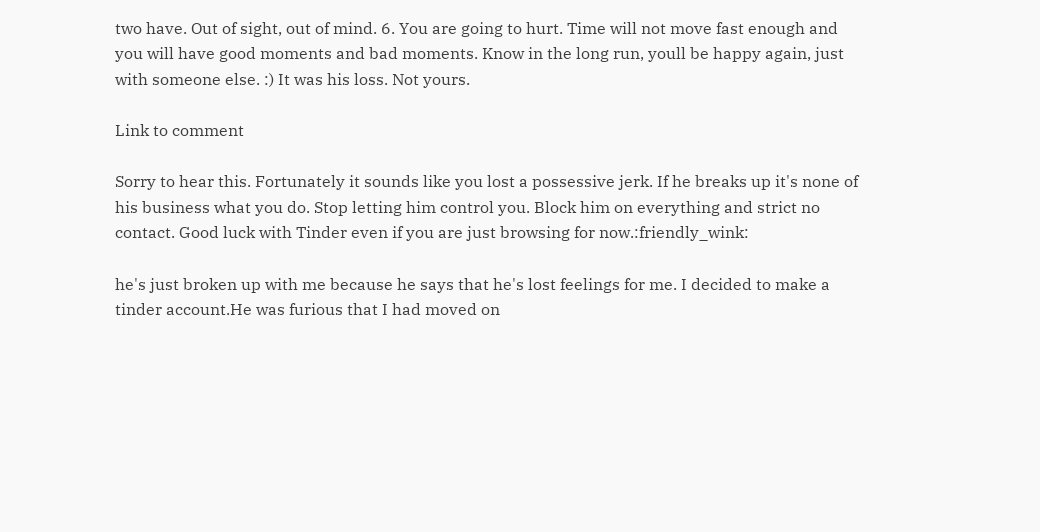two have. Out of sight, out of mind. 6. You are going to hurt. Time will not move fast enough and you will have good moments and bad moments. Know in the long run, youll be happy again, just with someone else. :) It was his loss. Not yours.

Link to comment

Sorry to hear this. Fortunately it sounds like you lost a possessive jerk. If he breaks up it's none of his business what you do. Stop letting him control you. Block him on everything and strict no contact. Good luck with Tinder even if you are just browsing for now.:friendly_wink:

he's just broken up with me because he says that he's lost feelings for me. I decided to make a tinder account.He was furious that I had moved on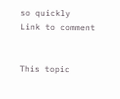so quickly
Link to comment


This topic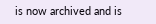is now archived and is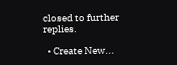closed to further replies.

  • Create New...